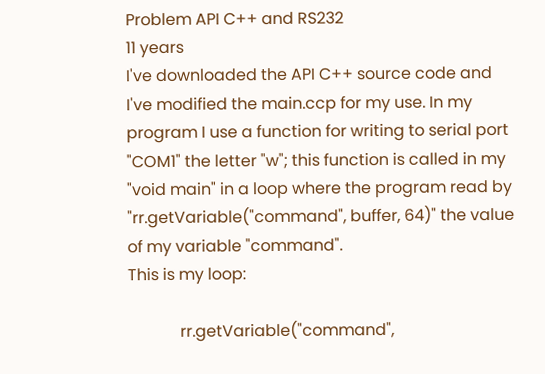Problem API C++ and RS232
11 years
I've downloaded the API C++ source code and I've modified the main.ccp for my use. In my program I use a function for writing to serial port "COM1" the letter "w"; this function is called in my "void main" in a loop where the program read by "rr.getVariable("command", buffer, 64)" the value of my variable "command".
This is my loop:

             rr.getVariable("command",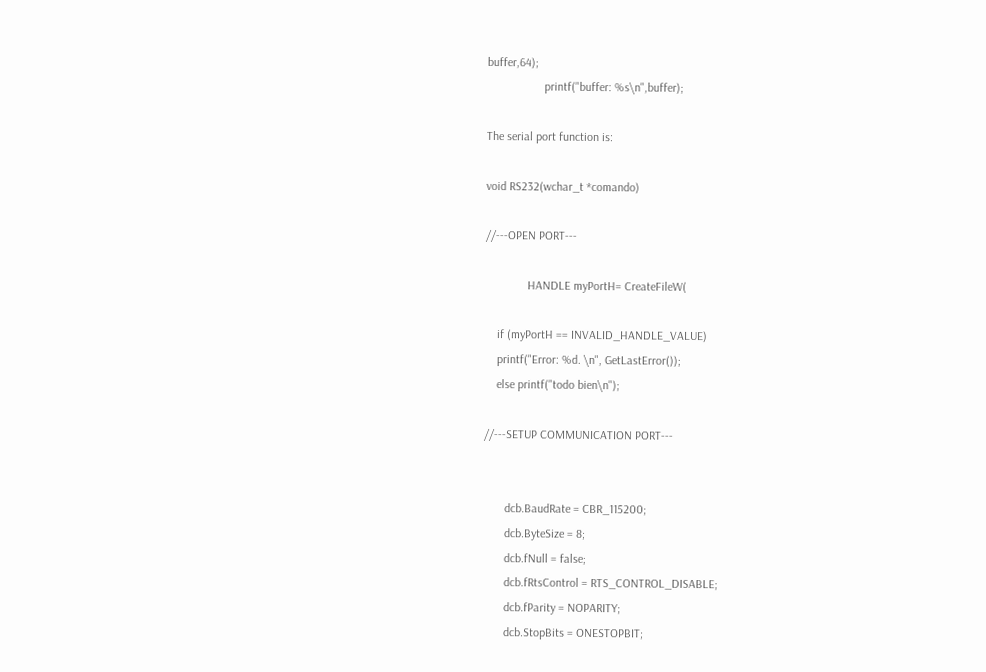buffer,64);
                   printf("buffer: %s\n",buffer);

The serial port function is:

void RS232(wchar_t *comando)

//---OPEN PORT---

              HANDLE myPortH= CreateFileW(

    if (myPortH == INVALID_HANDLE_VALUE)
    printf("Error: %d. \n", GetLastError());
    else printf("todo bien\n");

//---SETUP COMMUNICATION PORT---


       dcb.BaudRate = CBR_115200;
       dcb.ByteSize = 8;
       dcb.fNull = false;
       dcb.fRtsControl = RTS_CONTROL_DISABLE;
       dcb.fParity = NOPARITY;
       dcb.StopBits = ONESTOPBIT;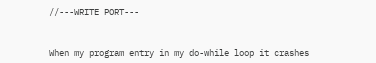//---WRITE PORT---


When my program entry in my do-while loop it crashes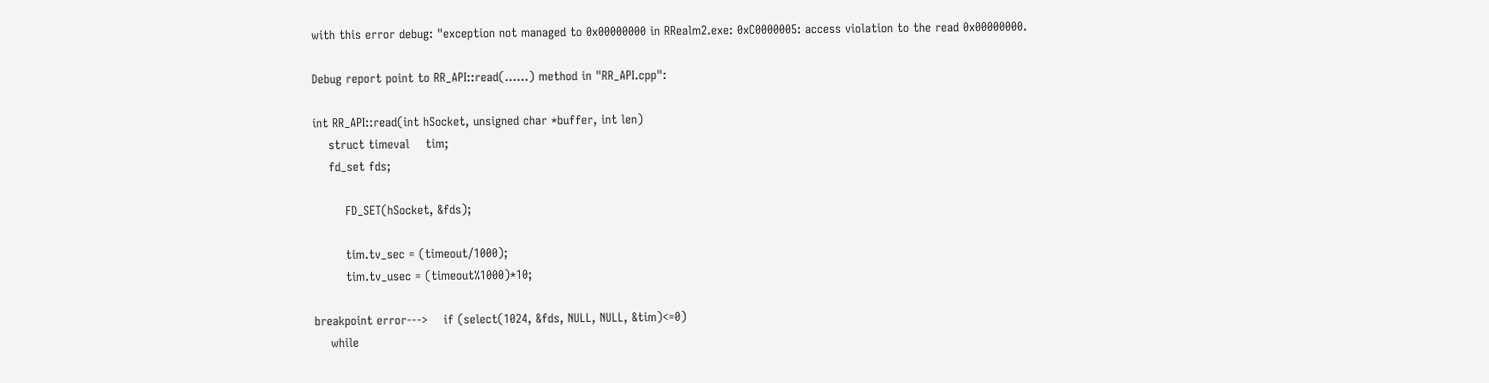with this error debug: "exception not managed to 0x00000000 in RRealm2.exe: 0xC0000005: access violation to the read 0x00000000.

Debug report point to RR_API::read(......) method in "RR_API.cpp":

int RR_API::read(int hSocket, unsigned char *buffer, int len)
    struct timeval    tim;
    fd_set fds;

        FD_SET(hSocket, &fds);

        tim.tv_sec = (timeout/1000);
        tim.tv_usec = (timeout%1000)*10;

breakpoint error--->    if (select(1024, &fds, NULL, NULL, &tim)<=0)
    while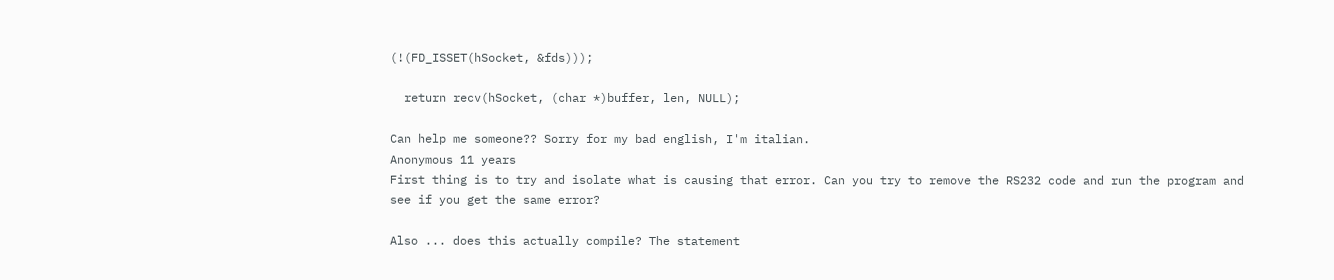(!(FD_ISSET(hSocket, &fds)));

  return recv(hSocket, (char *)buffer, len, NULL);

Can help me someone?? Sorry for my bad english, I'm italian.
Anonymous 11 years
First thing is to try and isolate what is causing that error. Can you try to remove the RS232 code and run the program and see if you get the same error?

Also ... does this actually compile? The statement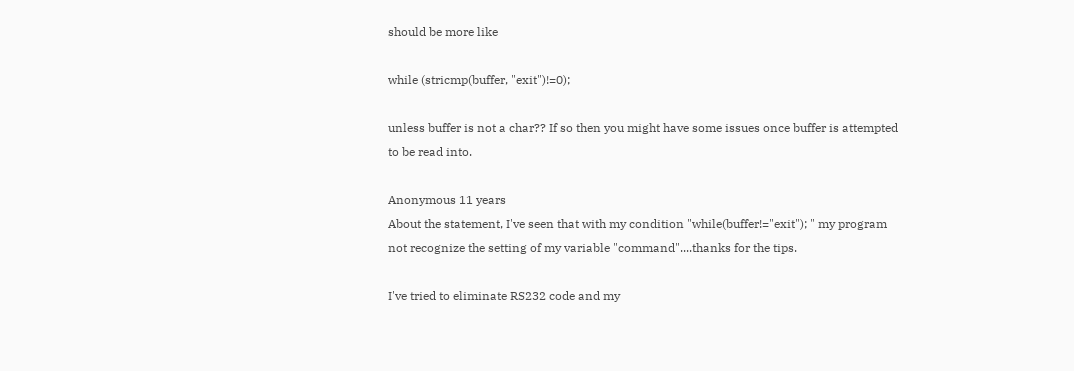should be more like

while (stricmp(buffer, "exit")!=0);

unless buffer is not a char?? If so then you might have some issues once buffer is attempted to be read into.

Anonymous 11 years
About the statement, I've seen that with my condition "while(buffer!="exit"); " my program not recognize the setting of my variable "command"....thanks for the tips.

I've tried to eliminate RS232 code and my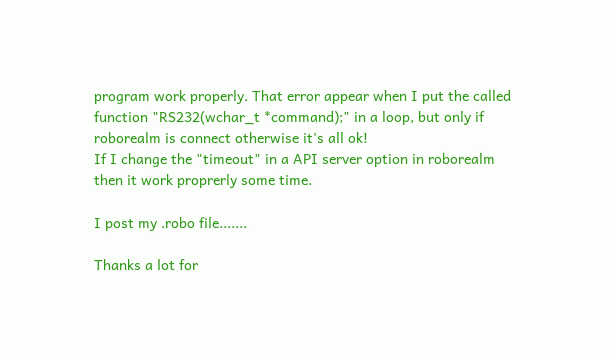program work properly. That error appear when I put the called function "RS232(wchar_t *command);" in a loop, but only if roborealm is connect otherwise it's all ok!
If I change the "timeout" in a API server option in roborealm then it work proprerly some time.

I post my .robo file.......

Thanks a lot for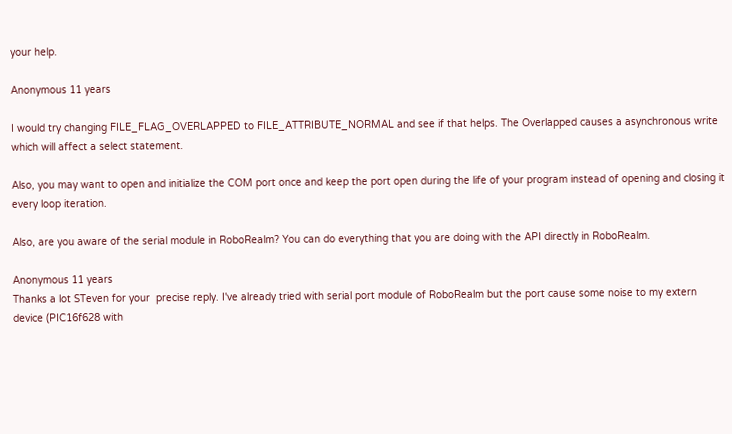your help.

Anonymous 11 years

I would try changing FILE_FLAG_OVERLAPPED to FILE_ATTRIBUTE_NORMAL and see if that helps. The Overlapped causes a asynchronous write which will affect a select statement.

Also, you may want to open and initialize the COM port once and keep the port open during the life of your program instead of opening and closing it every loop iteration.

Also, are you aware of the serial module in RoboRealm? You can do everything that you are doing with the API directly in RoboRealm.

Anonymous 11 years
Thanks a lot STeven for your  precise reply. I've already tried with serial port module of RoboRealm but the port cause some noise to my extern device (PIC16f628 with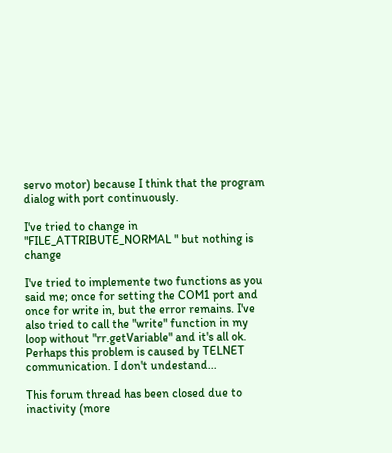servo motor) because I think that the program dialog with port continuously.

I've tried to change in "FILE_ATTRIBUTE_NORMAL " but nothing is change

I've tried to implemente two functions as you said me; once for setting the COM1 port and once for write in, but the error remains. I've also tried to call the "write" function in my loop without "rr.getVariable" and it's all ok. Perhaps this problem is caused by TELNET communication. I don't undestand...

This forum thread has been closed due to inactivity (more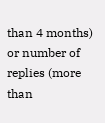than 4 months) or number of replies (more than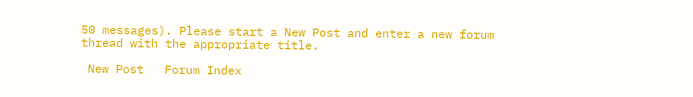50 messages). Please start a New Post and enter a new forum thread with the appropriate title.

 New Post   Forum Index